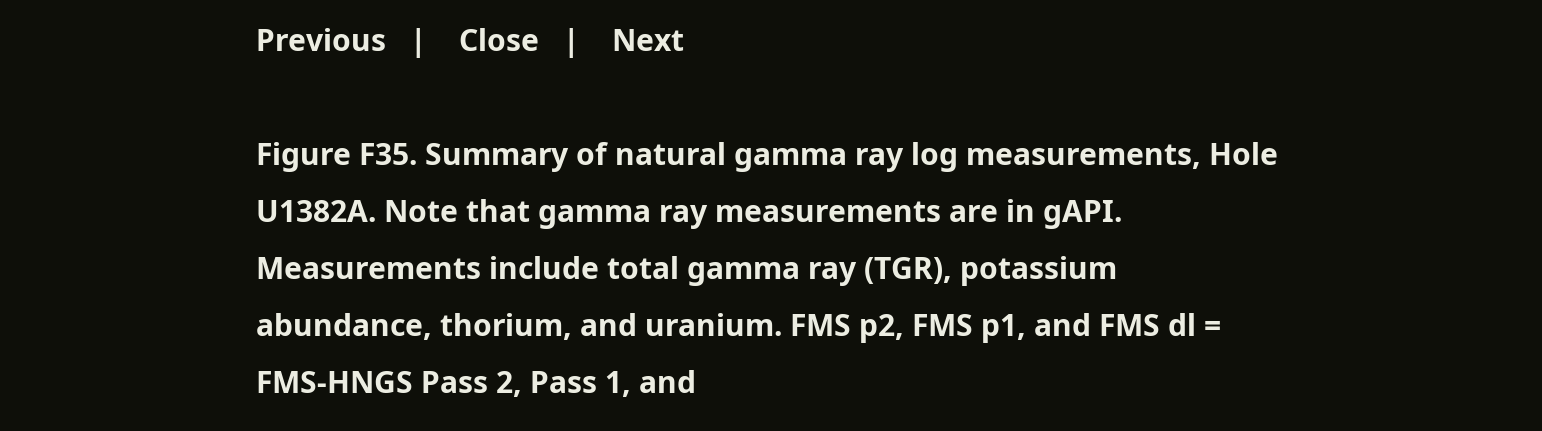Previous   |    Close   |    Next

Figure F35. Summary of natural gamma ray log measurements, Hole U1382A. Note that gamma ray measurements are in gAPI. Measurements include total gamma ray (TGR), potassium abundance, thorium, and uranium. FMS p2, FMS p1, and FMS dl = FMS-HNGS Pass 2, Pass 1, and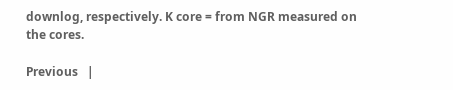downlog, respectively. K core = from NGR measured on the cores.

Previous   |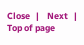Close   |    Next   |    Top of page